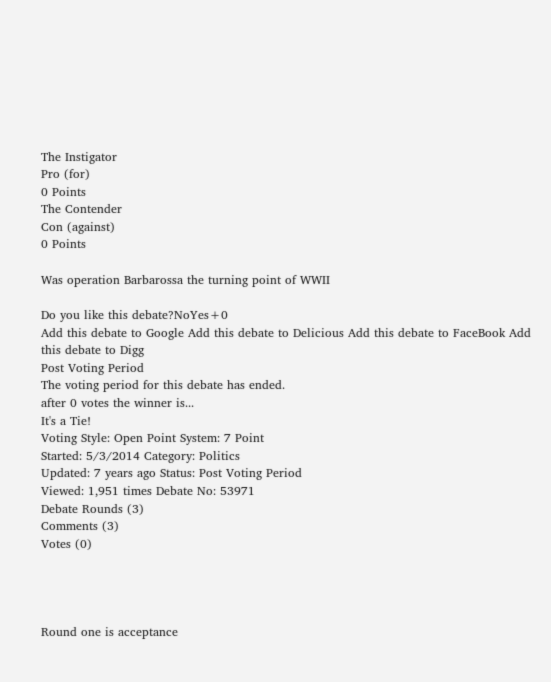The Instigator
Pro (for)
0 Points
The Contender
Con (against)
0 Points

Was operation Barbarossa the turning point of WWII

Do you like this debate?NoYes+0
Add this debate to Google Add this debate to Delicious Add this debate to FaceBook Add this debate to Digg
Post Voting Period
The voting period for this debate has ended.
after 0 votes the winner is...
It's a Tie!
Voting Style: Open Point System: 7 Point
Started: 5/3/2014 Category: Politics
Updated: 7 years ago Status: Post Voting Period
Viewed: 1,951 times Debate No: 53971
Debate Rounds (3)
Comments (3)
Votes (0)




Round one is acceptance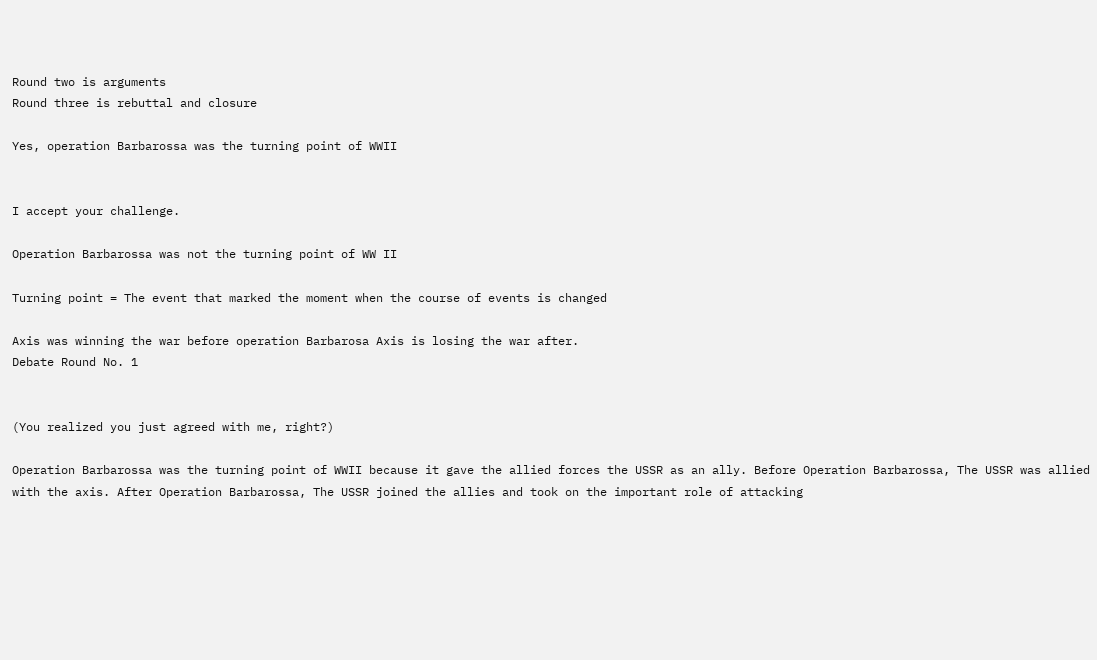Round two is arguments
Round three is rebuttal and closure

Yes, operation Barbarossa was the turning point of WWII


I accept your challenge.

Operation Barbarossa was not the turning point of WW II

Turning point = The event that marked the moment when the course of events is changed

Axis was winning the war before operation Barbarosa Axis is losing the war after.
Debate Round No. 1


(You realized you just agreed with me, right?)

Operation Barbarossa was the turning point of WWII because it gave the allied forces the USSR as an ally. Before Operation Barbarossa, The USSR was allied with the axis. After Operation Barbarossa, The USSR joined the allies and took on the important role of attacking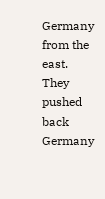Germany from the east. They pushed back Germany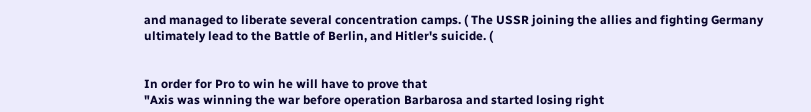and managed to liberate several concentration camps. ( The USSR joining the allies and fighting Germany ultimately lead to the Battle of Berlin, and Hitler's suicide. (


In order for Pro to win he will have to prove that
"Axis was winning the war before operation Barbarosa and started losing right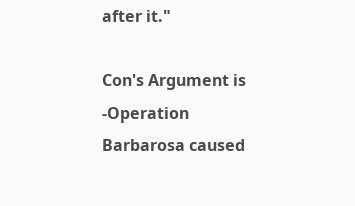after it."

Con's Argument is
-Operation Barbarosa caused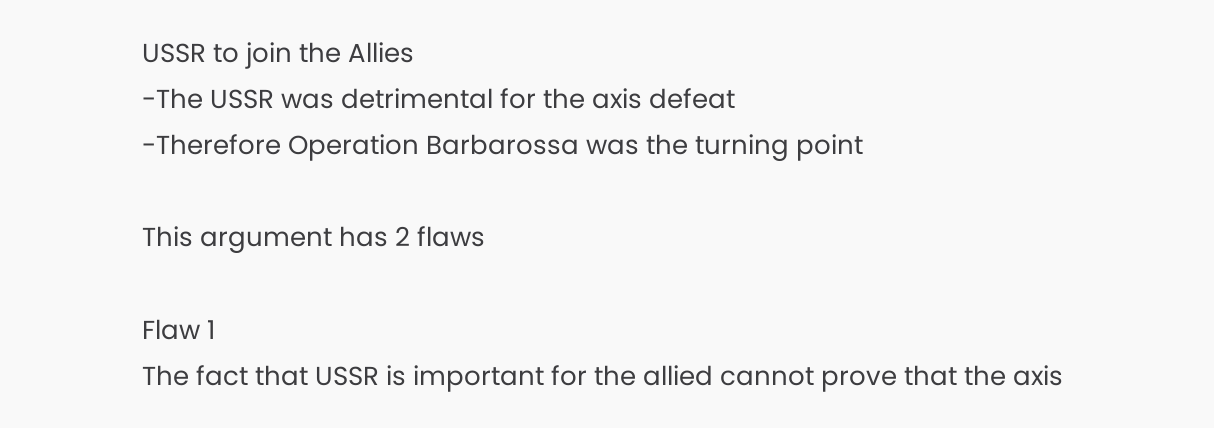USSR to join the Allies
-The USSR was detrimental for the axis defeat
-Therefore Operation Barbarossa was the turning point

This argument has 2 flaws

Flaw 1
The fact that USSR is important for the allied cannot prove that the axis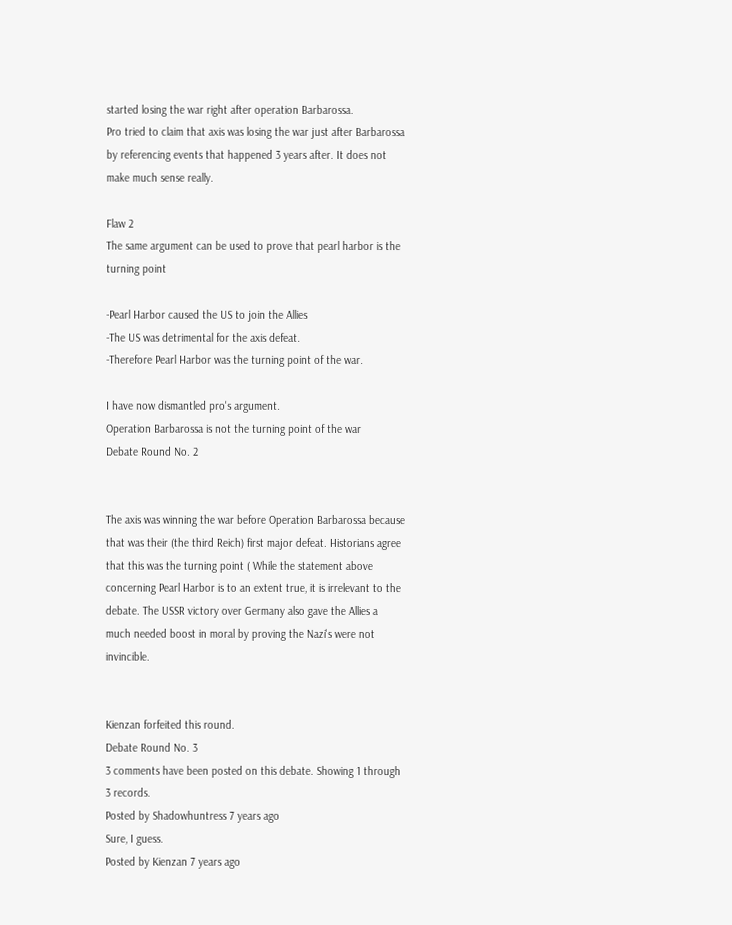started losing the war right after operation Barbarossa.
Pro tried to claim that axis was losing the war just after Barbarossa by referencing events that happened 3 years after. It does not make much sense really.

Flaw 2
The same argument can be used to prove that pearl harbor is the turning point

-Pearl Harbor caused the US to join the Allies
-The US was detrimental for the axis defeat.
-Therefore Pearl Harbor was the turning point of the war.

I have now dismantled pro's argument.
Operation Barbarossa is not the turning point of the war
Debate Round No. 2


The axis was winning the war before Operation Barbarossa because that was their (the third Reich) first major defeat. Historians agree that this was the turning point ( While the statement above concerning Pearl Harbor is to an extent true, it is irrelevant to the debate. The USSR victory over Germany also gave the Allies a much needed boost in moral by proving the Nazi's were not invincible.


Kienzan forfeited this round.
Debate Round No. 3
3 comments have been posted on this debate. Showing 1 through 3 records.
Posted by Shadowhuntress 7 years ago
Sure, I guess.
Posted by Kienzan 7 years ago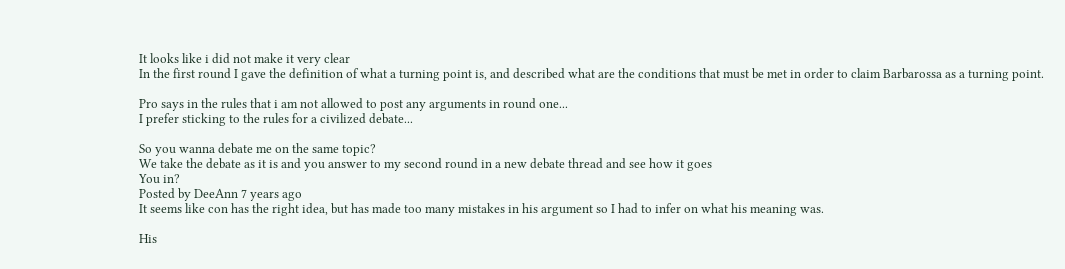It looks like i did not make it very clear
In the first round I gave the definition of what a turning point is, and described what are the conditions that must be met in order to claim Barbarossa as a turning point.

Pro says in the rules that i am not allowed to post any arguments in round one...
I prefer sticking to the rules for a civilized debate...

So you wanna debate me on the same topic?
We take the debate as it is and you answer to my second round in a new debate thread and see how it goes
You in?
Posted by DeeAnn 7 years ago
It seems like con has the right idea, but has made too many mistakes in his argument so I had to infer on what his meaning was.

His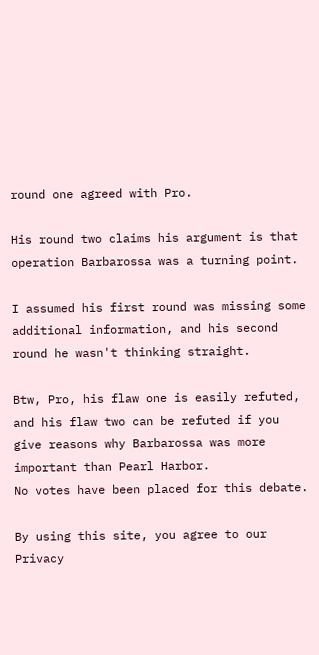round one agreed with Pro.

His round two claims his argument is that operation Barbarossa was a turning point.

I assumed his first round was missing some additional information, and his second round he wasn't thinking straight.

Btw, Pro, his flaw one is easily refuted, and his flaw two can be refuted if you give reasons why Barbarossa was more important than Pearl Harbor.
No votes have been placed for this debate.

By using this site, you agree to our Privacy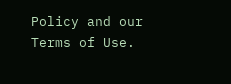Policy and our Terms of Use.